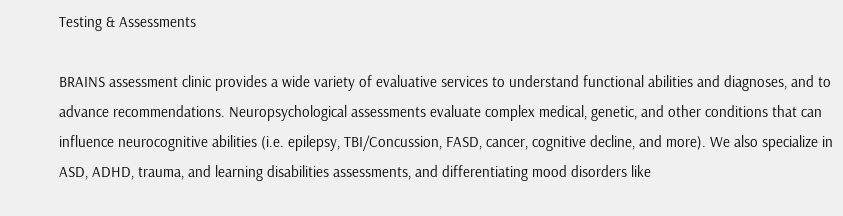Testing & Assessments

BRAINS assessment clinic provides a wide variety of evaluative services to understand functional abilities and diagnoses, and to advance recommendations. Neuropsychological assessments evaluate complex medical, genetic, and other conditions that can influence neurocognitive abilities (i.e. epilepsy, TBI/Concussion, FASD, cancer, cognitive decline, and more). We also specialize in ASD, ADHD, trauma, and learning disabilities assessments, and differentiating mood disorders like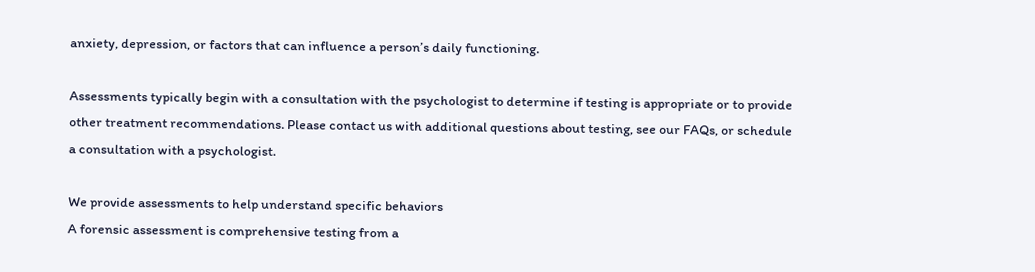anxiety, depression, or factors that can influence a person’s daily functioning.

Assessments typically begin with a consultation with the psychologist to determine if testing is appropriate or to provide other treatment recommendations. Please contact us with additional questions about testing, see our FAQs, or schedule a consultation with a psychologist.

We provide assessments to help understand specific behaviors
A forensic assessment is comprehensive testing from a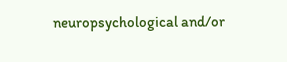neuropsychological and/or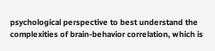psychological perspective to best understand the complexities of brain-behavior correlation, which is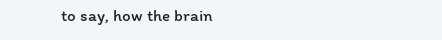to say, how the brain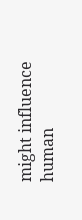might influence human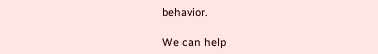behavior.

We can help